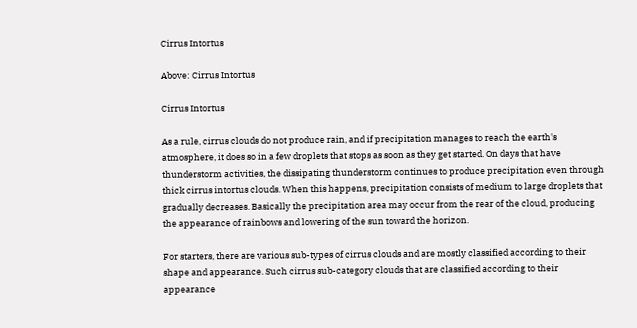Cirrus Intortus

Above: Cirrus Intortus

Cirrus Intortus

As a rule, cirrus clouds do not produce rain, and if precipitation manages to reach the earth's atmosphere, it does so in a few droplets that stops as soon as they get started. On days that have thunderstorm activities, the dissipating thunderstorm continues to produce precipitation even through thick cirrus intortus clouds. When this happens, precipitation consists of medium to large droplets that gradually decreases. Basically the precipitation area may occur from the rear of the cloud, producing the appearance of rainbows and lowering of the sun toward the horizon.

For starters, there are various sub-types of cirrus clouds and are mostly classified according to their shape and appearance. Such cirrus sub-category clouds that are classified according to their appearance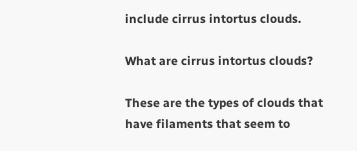include cirrus intortus clouds.

What are cirrus intortus clouds?

These are the types of clouds that have filaments that seem to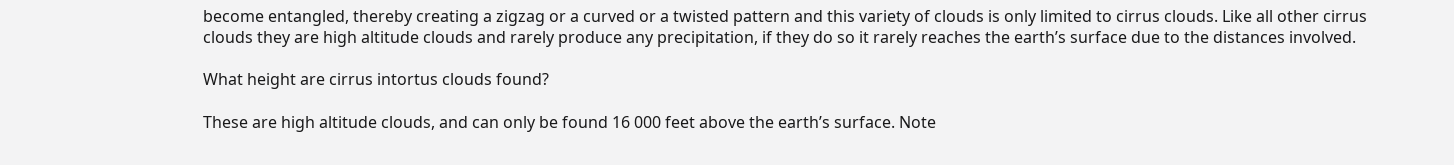become entangled, thereby creating a zigzag or a curved or a twisted pattern and this variety of clouds is only limited to cirrus clouds. Like all other cirrus clouds they are high altitude clouds and rarely produce any precipitation, if they do so it rarely reaches the earth’s surface due to the distances involved.

What height are cirrus intortus clouds found?

These are high altitude clouds, and can only be found 16 000 feet above the earth’s surface. Note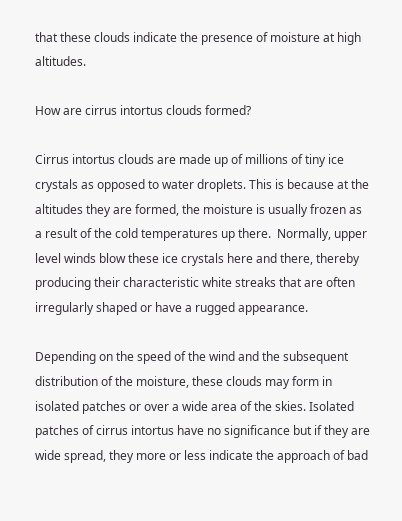that these clouds indicate the presence of moisture at high altitudes.

How are cirrus intortus clouds formed?

Cirrus intortus clouds are made up of millions of tiny ice crystals as opposed to water droplets. This is because at the altitudes they are formed, the moisture is usually frozen as a result of the cold temperatures up there.  Normally, upper level winds blow these ice crystals here and there, thereby producing their characteristic white streaks that are often irregularly shaped or have a rugged appearance.

Depending on the speed of the wind and the subsequent distribution of the moisture, these clouds may form in isolated patches or over a wide area of the skies. Isolated patches of cirrus intortus have no significance but if they are wide spread, they more or less indicate the approach of bad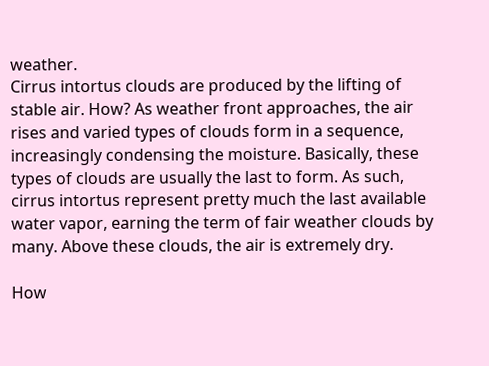weather.
Cirrus intortus clouds are produced by the lifting of stable air. How? As weather front approaches, the air rises and varied types of clouds form in a sequence, increasingly condensing the moisture. Basically, these types of clouds are usually the last to form. As such, cirrus intortus represent pretty much the last available water vapor, earning the term of fair weather clouds by many. Above these clouds, the air is extremely dry.

How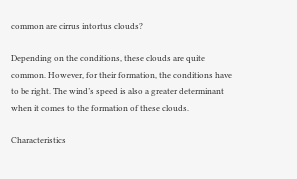common are cirrus intortus clouds?

Depending on the conditions, these clouds are quite common. However, for their formation, the conditions have to be right. The wind’s speed is also a greater determinant when it comes to the formation of these clouds.

Characteristics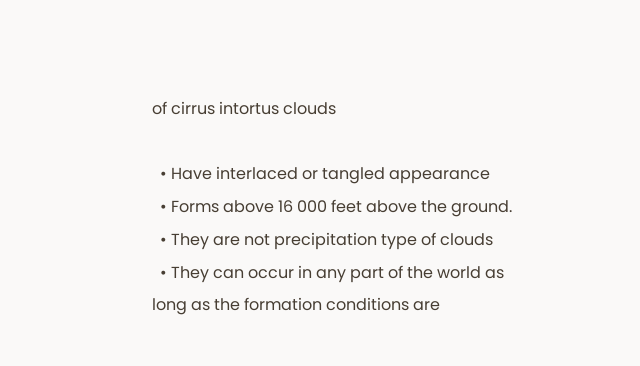of cirrus intortus clouds

  • Have interlaced or tangled appearance
  • Forms above 16 000 feet above the ground.
  • They are not precipitation type of clouds
  • They can occur in any part of the world as long as the formation conditions are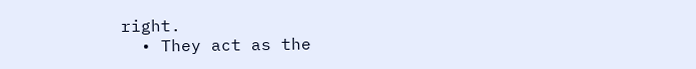right.
  • They act as the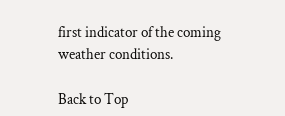first indicator of the coming weather conditions.

Back to Top